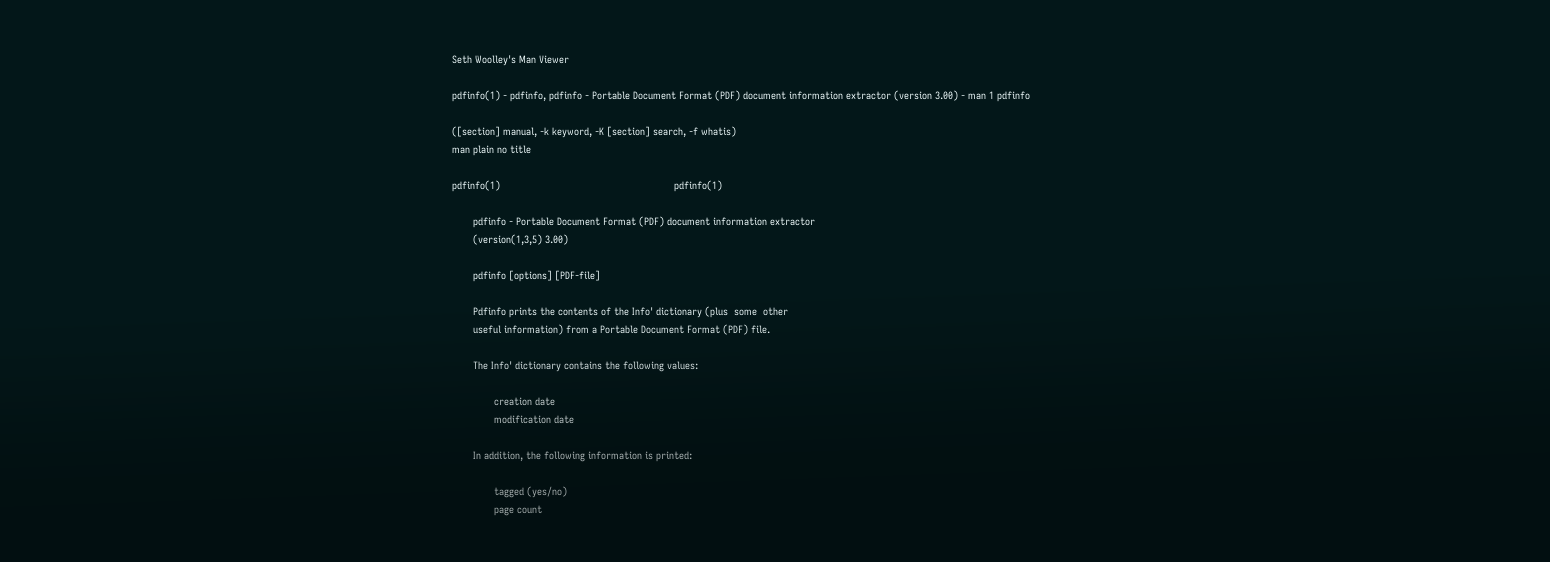Seth Woolley's Man Viewer

pdfinfo(1) - pdfinfo, pdfinfo - Portable Document Format (PDF) document information extractor (version 3.00) - man 1 pdfinfo

([section] manual, -k keyword, -K [section] search, -f whatis)
man plain no title

pdfinfo(1)                                                          pdfinfo(1)

       pdfinfo - Portable Document Format (PDF) document information extractor
       (version(1,3,5) 3.00)

       pdfinfo [options] [PDF-file]

       Pdfinfo prints the contents of the Info' dictionary (plus  some  other
       useful information) from a Portable Document Format (PDF) file.

       The Info' dictionary contains the following values:

              creation date
              modification date

       In addition, the following information is printed:

              tagged (yes/no)
              page count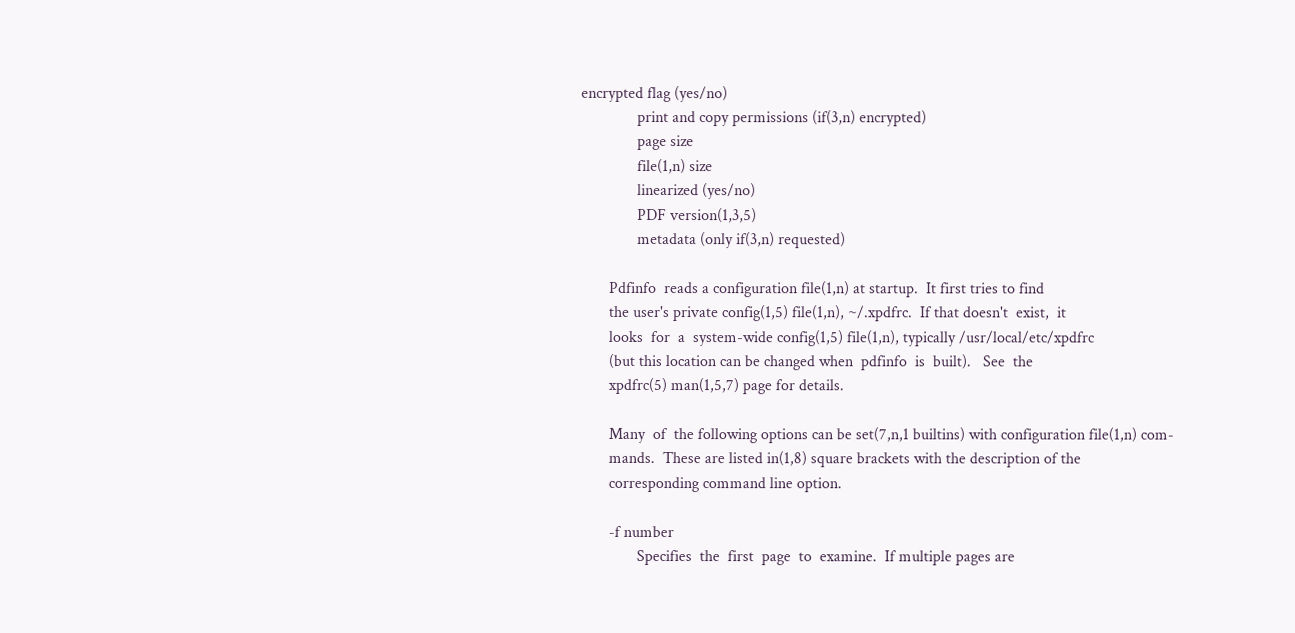encrypted flag (yes/no)
              print and copy permissions (if(3,n) encrypted)
              page size
              file(1,n) size
              linearized (yes/no)
              PDF version(1,3,5)
              metadata (only if(3,n) requested)

       Pdfinfo  reads a configuration file(1,n) at startup.  It first tries to find
       the user's private config(1,5) file(1,n), ~/.xpdfrc.  If that doesn't  exist,  it
       looks  for  a  system-wide config(1,5) file(1,n), typically /usr/local/etc/xpdfrc
       (but this location can be changed when  pdfinfo  is  built).   See  the
       xpdfrc(5) man(1,5,7) page for details.

       Many  of  the following options can be set(7,n,1 builtins) with configuration file(1,n) com-
       mands.  These are listed in(1,8) square brackets with the description of the
       corresponding command line option.

       -f number
              Specifies  the  first  page  to  examine.  If multiple pages are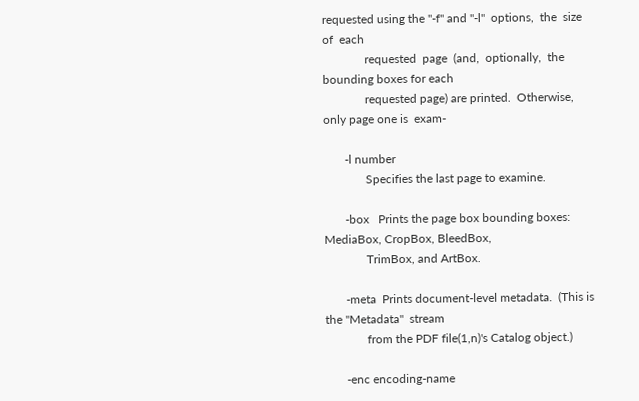requested using the "-f" and "-l"  options,  the  size  of  each
              requested  page  (and,  optionally,  the bounding boxes for each
              requested page) are printed.  Otherwise, only page one is  exam-

       -l number
              Specifies the last page to examine.

       -box   Prints the page box bounding boxes: MediaBox, CropBox, BleedBox,
              TrimBox, and ArtBox.

       -meta  Prints document-level metadata.  (This is the "Metadata"  stream
              from the PDF file(1,n)'s Catalog object.)

       -enc encoding-name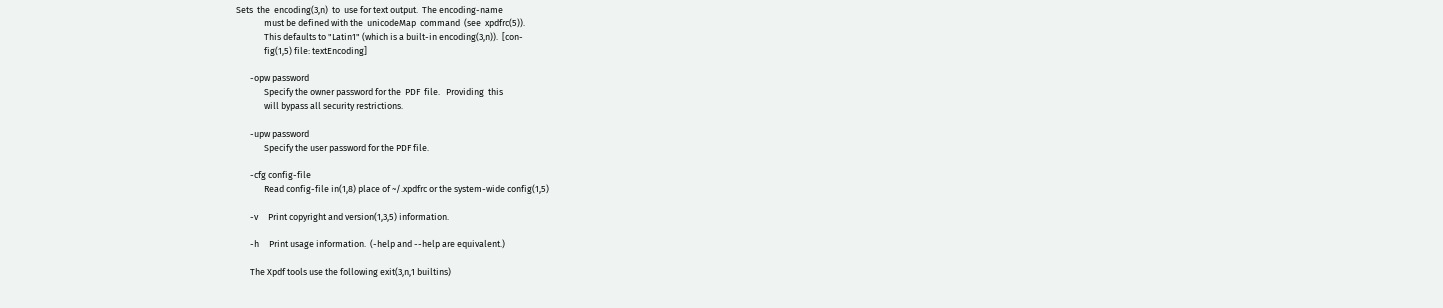Sets  the  encoding(3,n)  to  use for text output.  The encoding-name
              must be defined with the  unicodeMap  command  (see  xpdfrc(5)).
              This defaults to "Latin1" (which is a built-in encoding(3,n)).  [con-
              fig(1,5) file: textEncoding]

       -opw password
              Specify the owner password for the  PDF  file.   Providing  this
              will bypass all security restrictions.

       -upw password
              Specify the user password for the PDF file.

       -cfg config-file
              Read config-file in(1,8) place of ~/.xpdfrc or the system-wide config(1,5)

       -v     Print copyright and version(1,3,5) information.

       -h     Print usage information.  (-help and --help are equivalent.)

       The Xpdf tools use the following exit(3,n,1 builtins)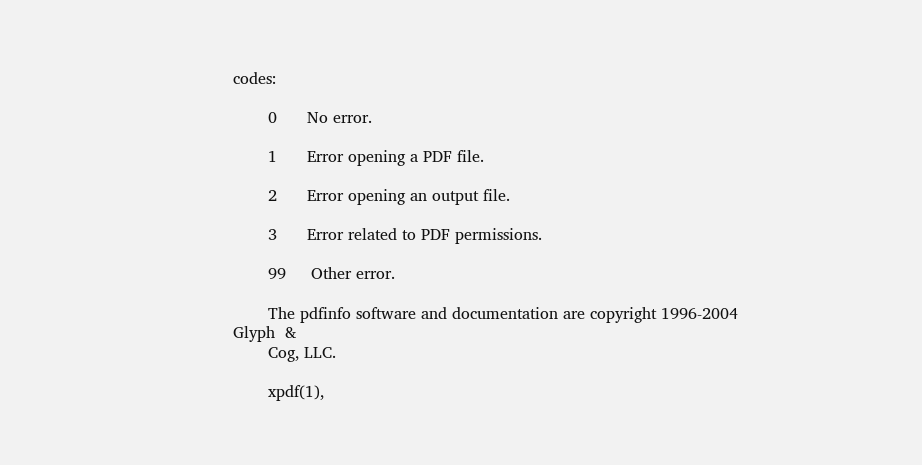codes:

       0      No error.

       1      Error opening a PDF file.

       2      Error opening an output file.

       3      Error related to PDF permissions.

       99     Other error.

       The pdfinfo software and documentation are copyright 1996-2004 Glyph  &
       Cog, LLC.

       xpdf(1),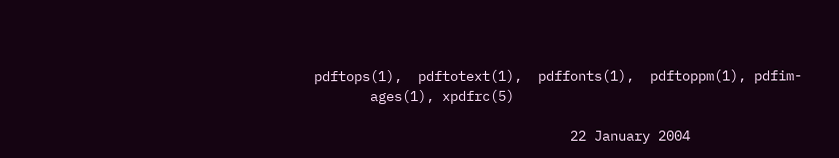pdftops(1),  pdftotext(1),  pdffonts(1),  pdftoppm(1), pdfim-
       ages(1), xpdfrc(5)

                                22 January 2004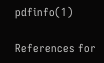pdfinfo(1)

References for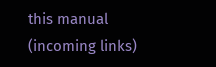this manual (incoming links)